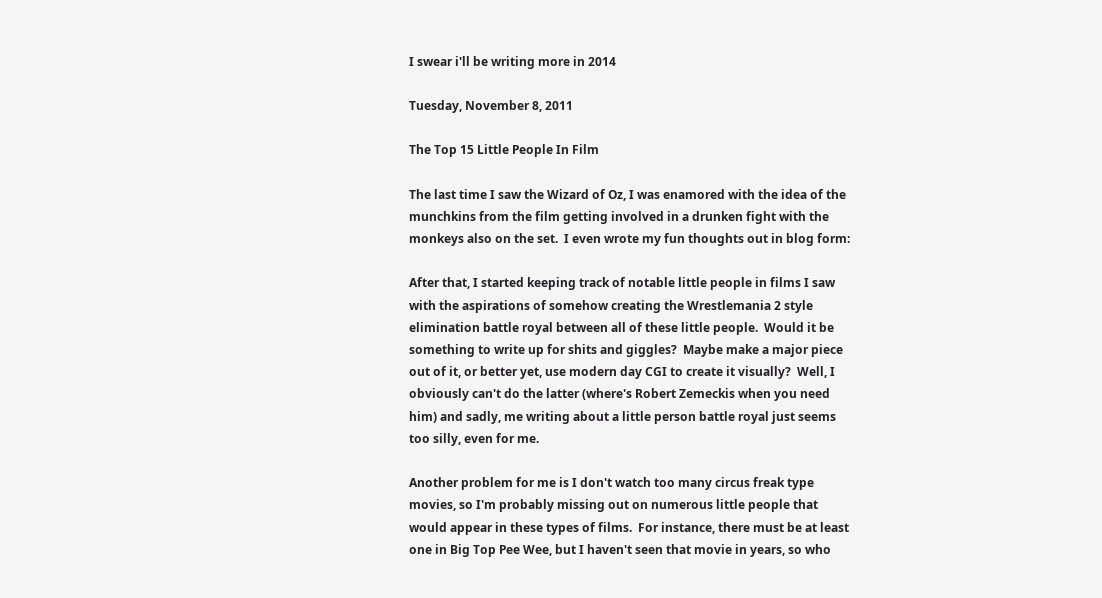I swear i'll be writing more in 2014

Tuesday, November 8, 2011

The Top 15 Little People In Film

The last time I saw the Wizard of Oz, I was enamored with the idea of the munchkins from the film getting involved in a drunken fight with the monkeys also on the set.  I even wrote my fun thoughts out in blog form:

After that, I started keeping track of notable little people in films I saw with the aspirations of somehow creating the Wrestlemania 2 style elimination battle royal between all of these little people.  Would it be something to write up for shits and giggles?  Maybe make a major piece out of it, or better yet, use modern day CGI to create it visually?  Well, I obviously can't do the latter (where's Robert Zemeckis when you need him) and sadly, me writing about a little person battle royal just seems too silly, even for me.

Another problem for me is I don't watch too many circus freak type movies, so I'm probably missing out on numerous little people that would appear in these types of films.  For instance, there must be at least one in Big Top Pee Wee, but I haven't seen that movie in years, so who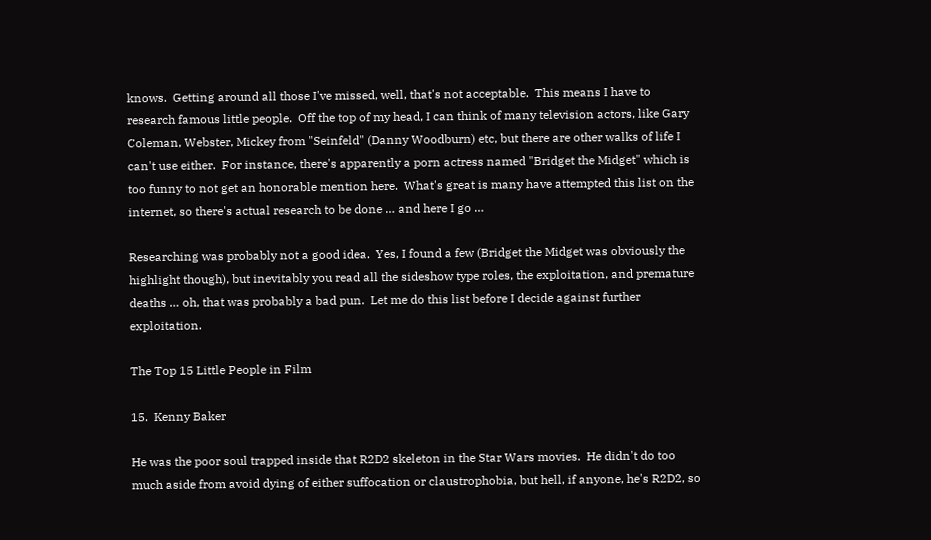knows.  Getting around all those I've missed, well, that's not acceptable.  This means I have to research famous little people.  Off the top of my head, I can think of many television actors, like Gary Coleman, Webster, Mickey from "Seinfeld" (Danny Woodburn) etc, but there are other walks of life I can't use either.  For instance, there's apparently a porn actress named "Bridget the Midget" which is too funny to not get an honorable mention here.  What's great is many have attempted this list on the internet, so there's actual research to be done … and here I go …

Researching was probably not a good idea.  Yes, I found a few (Bridget the Midget was obviously the highlight though), but inevitably you read all the sideshow type roles, the exploitation, and premature deaths … oh, that was probably a bad pun.  Let me do this list before I decide against further exploitation.

The Top 15 Little People in Film

15.  Kenny Baker

He was the poor soul trapped inside that R2D2 skeleton in the Star Wars movies.  He didn't do too much aside from avoid dying of either suffocation or claustrophobia, but hell, if anyone, he's R2D2, so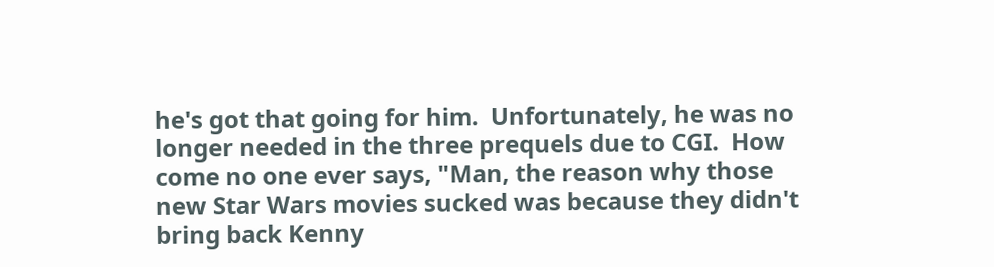he's got that going for him.  Unfortunately, he was no longer needed in the three prequels due to CGI.  How come no one ever says, "Man, the reason why those new Star Wars movies sucked was because they didn't bring back Kenny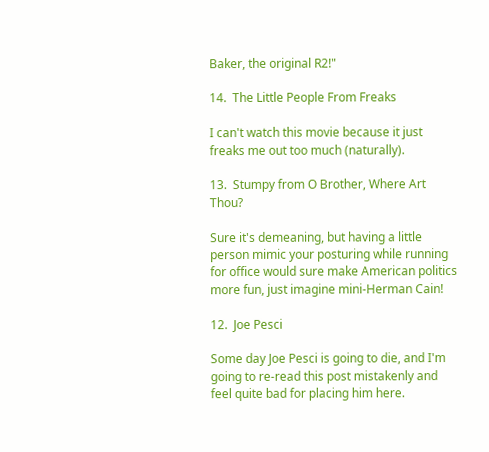Baker, the original R2!"

14.  The Little People From Freaks

I can't watch this movie because it just freaks me out too much (naturally).

13.  Stumpy from O Brother, Where Art Thou?

Sure it's demeaning, but having a little person mimic your posturing while running for office would sure make American politics more fun, just imagine mini-Herman Cain!

12.  Joe Pesci

Some day Joe Pesci is going to die, and I'm going to re-read this post mistakenly and feel quite bad for placing him here.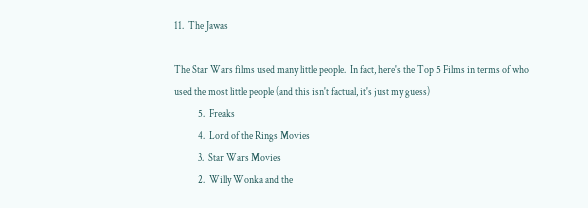11.  The Jawas

The Star Wars films used many little people.  In fact, here's the Top 5 Films in terms of who used the most little people (and this isn't factual, it's just my guess)
            5.  Freaks
            4.  Lord of the Rings Movies
            3.  Star Wars Movies
            2.  Willy Wonka and the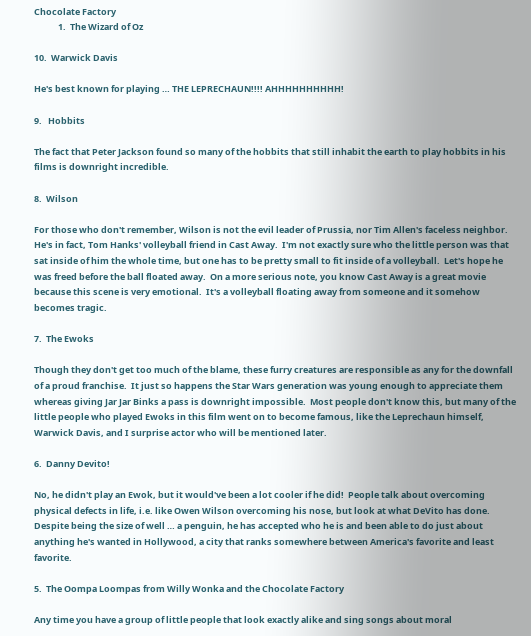Chocolate Factory
            1.  The Wizard of Oz

10.  Warwick Davis

He's best known for playing … THE LEPRECHAUN!!!! AHHHHHHHHHH!

9.   Hobbits

The fact that Peter Jackson found so many of the hobbits that still inhabit the earth to play hobbits in his films is downright incredible.

8.  Wilson

For those who don't remember, Wilson is not the evil leader of Prussia, nor Tim Allen's faceless neighbor.  He's in fact, Tom Hanks' volleyball friend in Cast Away.  I'm not exactly sure who the little person was that sat inside of him the whole time, but one has to be pretty small to fit inside of a volleyball.  Let's hope he was freed before the ball floated away.  On a more serious note, you know Cast Away is a great movie because this scene is very emotional.  It's a volleyball floating away from someone and it somehow becomes tragic.

7.  The Ewoks

Though they don't get too much of the blame, these furry creatures are responsible as any for the downfall of a proud franchise.  It just so happens the Star Wars generation was young enough to appreciate them whereas giving Jar Jar Binks a pass is downright impossible.  Most people don't know this, but many of the little people who played Ewoks in this film went on to become famous, like the Leprechaun himself, Warwick Davis, and I surprise actor who will be mentioned later.

6.  Danny Devito!

No, he didn't play an Ewok, but it would've been a lot cooler if he did!  People talk about overcoming physical defects in life, i.e. like Owen Wilson overcoming his nose, but look at what DeVito has done.  Despite being the size of well … a penguin, he has accepted who he is and been able to do just about anything he's wanted in Hollywood, a city that ranks somewhere between America's favorite and least favorite.

5.  The Oompa Loompas from Willy Wonka and the Chocolate Factory

Any time you have a group of little people that look exactly alike and sing songs about moral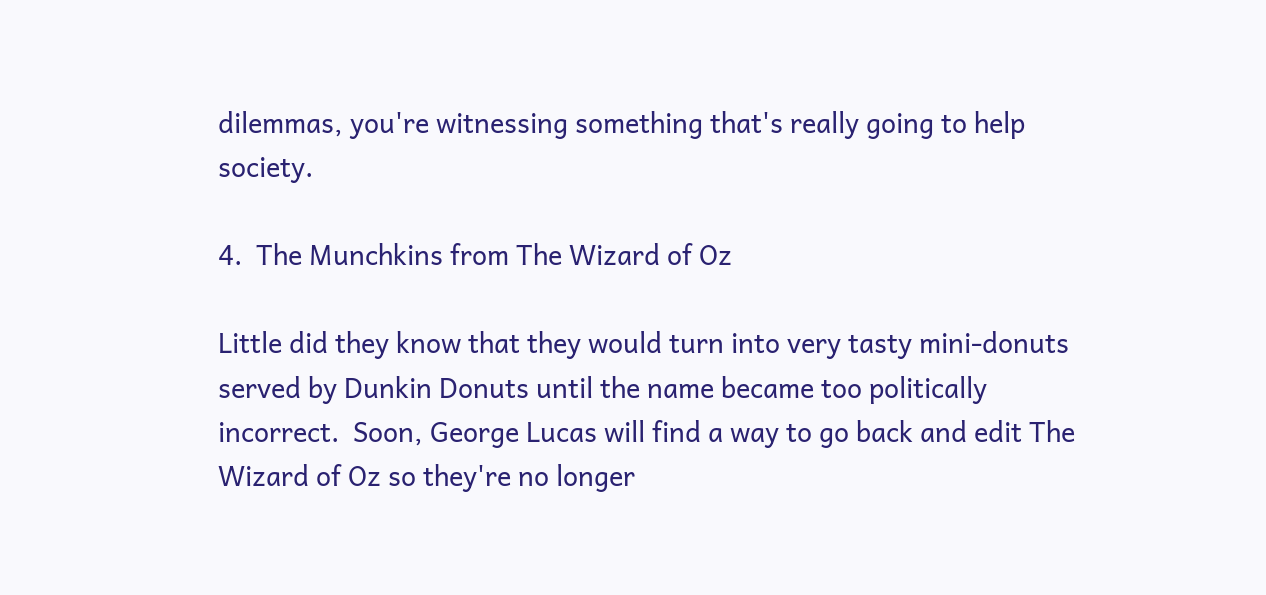dilemmas, you're witnessing something that's really going to help society.

4.  The Munchkins from The Wizard of Oz

Little did they know that they would turn into very tasty mini-donuts served by Dunkin Donuts until the name became too politically incorrect.  Soon, George Lucas will find a way to go back and edit The Wizard of Oz so they're no longer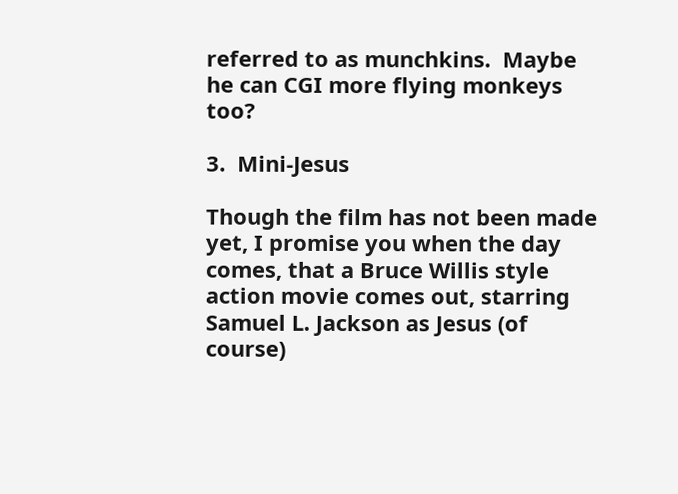referred to as munchkins.  Maybe he can CGI more flying monkeys too?

3.  Mini-Jesus

Though the film has not been made yet, I promise you when the day comes, that a Bruce Willis style action movie comes out, starring Samuel L. Jackson as Jesus (of course)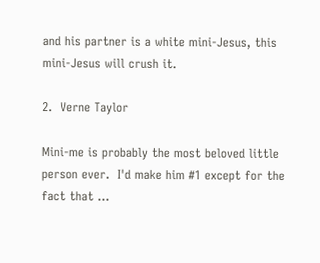and his partner is a white mini-Jesus, this mini-Jesus will crush it.

2.  Verne Taylor

Mini-me is probably the most beloved little person ever.  I'd make him #1 except for the fact that …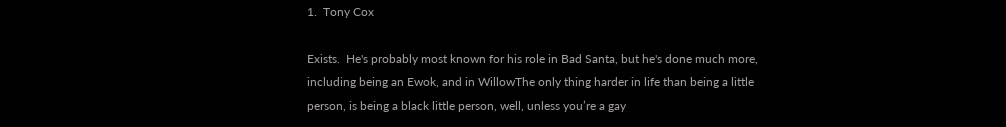1.  Tony Cox

Exists.  He's probably most known for his role in Bad Santa, but he's done much more, including being an Ewok, and in WillowThe only thing harder in life than being a little person, is being a black little person, well, unless you’re a gay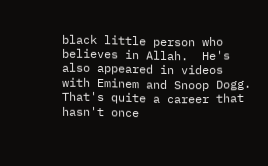black little person who believes in Allah.  He's also appeared in videos with Eminem and Snoop Dogg.  That's quite a career that hasn't once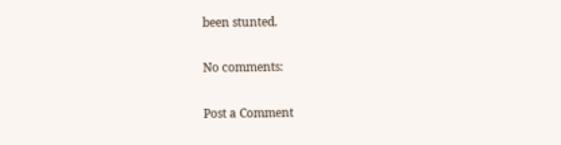been stunted.

No comments:

Post a Comment